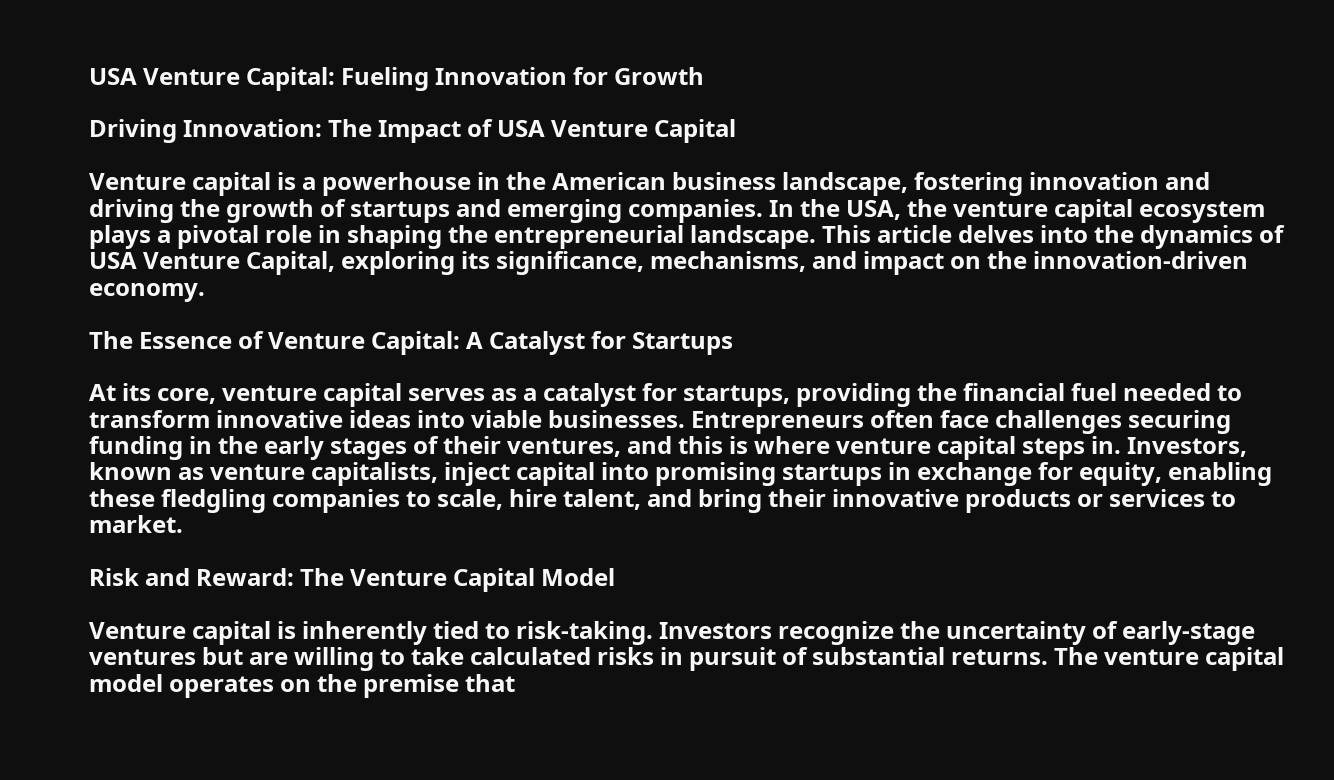USA Venture Capital: Fueling Innovation for Growth

Driving Innovation: The Impact of USA Venture Capital

Venture capital is a powerhouse in the American business landscape, fostering innovation and driving the growth of startups and emerging companies. In the USA, the venture capital ecosystem plays a pivotal role in shaping the entrepreneurial landscape. This article delves into the dynamics of USA Venture Capital, exploring its significance, mechanisms, and impact on the innovation-driven economy.

The Essence of Venture Capital: A Catalyst for Startups

At its core, venture capital serves as a catalyst for startups, providing the financial fuel needed to transform innovative ideas into viable businesses. Entrepreneurs often face challenges securing funding in the early stages of their ventures, and this is where venture capital steps in. Investors, known as venture capitalists, inject capital into promising startups in exchange for equity, enabling these fledgling companies to scale, hire talent, and bring their innovative products or services to market.

Risk and Reward: The Venture Capital Model

Venture capital is inherently tied to risk-taking. Investors recognize the uncertainty of early-stage ventures but are willing to take calculated risks in pursuit of substantial returns. The venture capital model operates on the premise that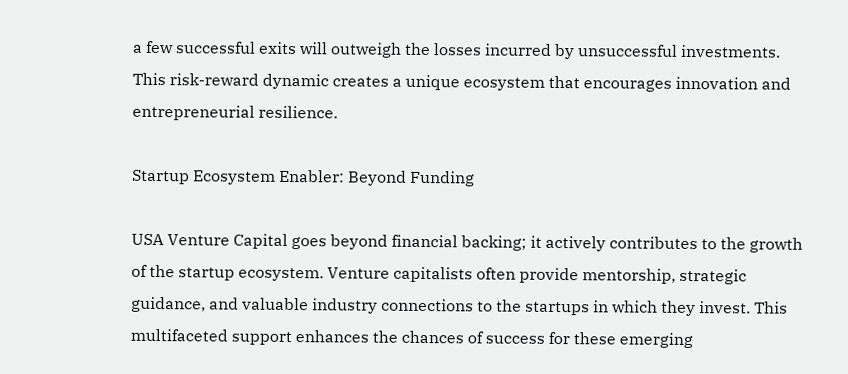a few successful exits will outweigh the losses incurred by unsuccessful investments. This risk-reward dynamic creates a unique ecosystem that encourages innovation and entrepreneurial resilience.

Startup Ecosystem Enabler: Beyond Funding

USA Venture Capital goes beyond financial backing; it actively contributes to the growth of the startup ecosystem. Venture capitalists often provide mentorship, strategic guidance, and valuable industry connections to the startups in which they invest. This multifaceted support enhances the chances of success for these emerging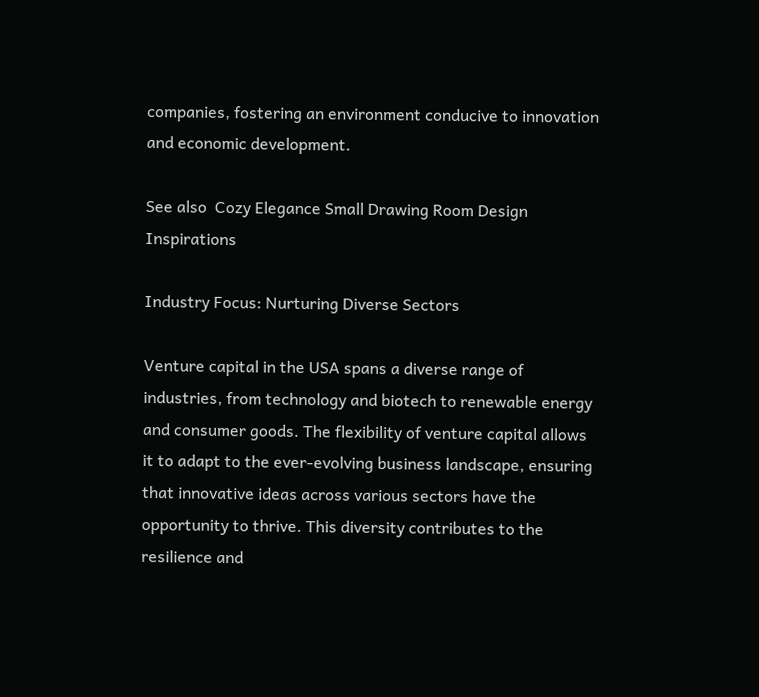companies, fostering an environment conducive to innovation and economic development.

See also  Cozy Elegance Small Drawing Room Design Inspirations

Industry Focus: Nurturing Diverse Sectors

Venture capital in the USA spans a diverse range of industries, from technology and biotech to renewable energy and consumer goods. The flexibility of venture capital allows it to adapt to the ever-evolving business landscape, ensuring that innovative ideas across various sectors have the opportunity to thrive. This diversity contributes to the resilience and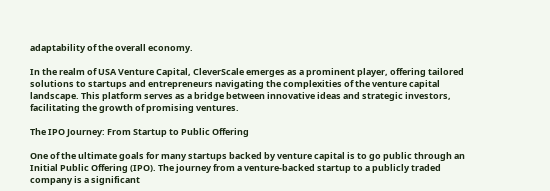adaptability of the overall economy.

In the realm of USA Venture Capital, CleverScale emerges as a prominent player, offering tailored solutions to startups and entrepreneurs navigating the complexities of the venture capital landscape. This platform serves as a bridge between innovative ideas and strategic investors, facilitating the growth of promising ventures.

The IPO Journey: From Startup to Public Offering

One of the ultimate goals for many startups backed by venture capital is to go public through an Initial Public Offering (IPO). The journey from a venture-backed startup to a publicly traded company is a significant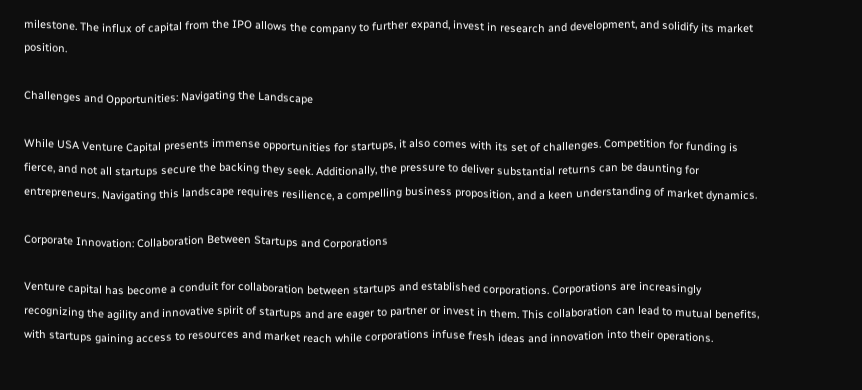milestone. The influx of capital from the IPO allows the company to further expand, invest in research and development, and solidify its market position.

Challenges and Opportunities: Navigating the Landscape

While USA Venture Capital presents immense opportunities for startups, it also comes with its set of challenges. Competition for funding is fierce, and not all startups secure the backing they seek. Additionally, the pressure to deliver substantial returns can be daunting for entrepreneurs. Navigating this landscape requires resilience, a compelling business proposition, and a keen understanding of market dynamics.

Corporate Innovation: Collaboration Between Startups and Corporations

Venture capital has become a conduit for collaboration between startups and established corporations. Corporations are increasingly recognizing the agility and innovative spirit of startups and are eager to partner or invest in them. This collaboration can lead to mutual benefits, with startups gaining access to resources and market reach while corporations infuse fresh ideas and innovation into their operations.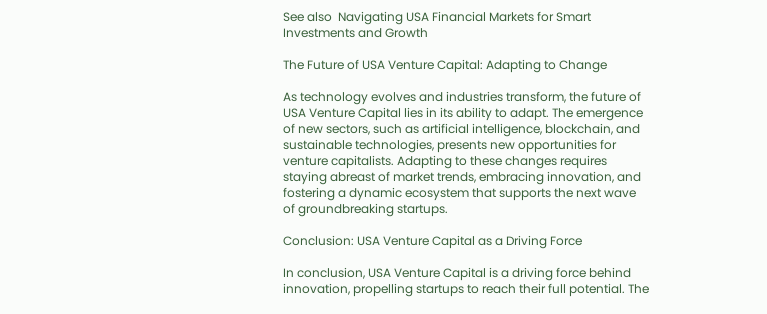See also  Navigating USA Financial Markets for Smart Investments and Growth

The Future of USA Venture Capital: Adapting to Change

As technology evolves and industries transform, the future of USA Venture Capital lies in its ability to adapt. The emergence of new sectors, such as artificial intelligence, blockchain, and sustainable technologies, presents new opportunities for venture capitalists. Adapting to these changes requires staying abreast of market trends, embracing innovation, and fostering a dynamic ecosystem that supports the next wave of groundbreaking startups.

Conclusion: USA Venture Capital as a Driving Force

In conclusion, USA Venture Capital is a driving force behind innovation, propelling startups to reach their full potential. The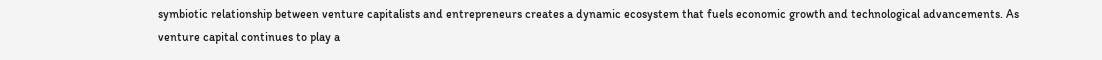symbiotic relationship between venture capitalists and entrepreneurs creates a dynamic ecosystem that fuels economic growth and technological advancements. As venture capital continues to play a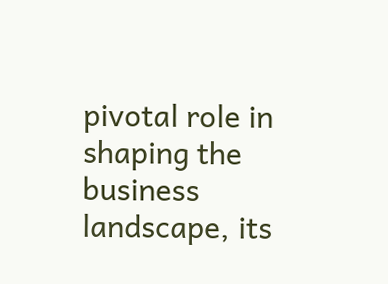pivotal role in shaping the business landscape, its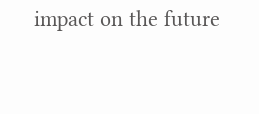impact on the future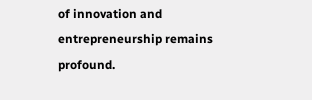of innovation and entrepreneurship remains profound.